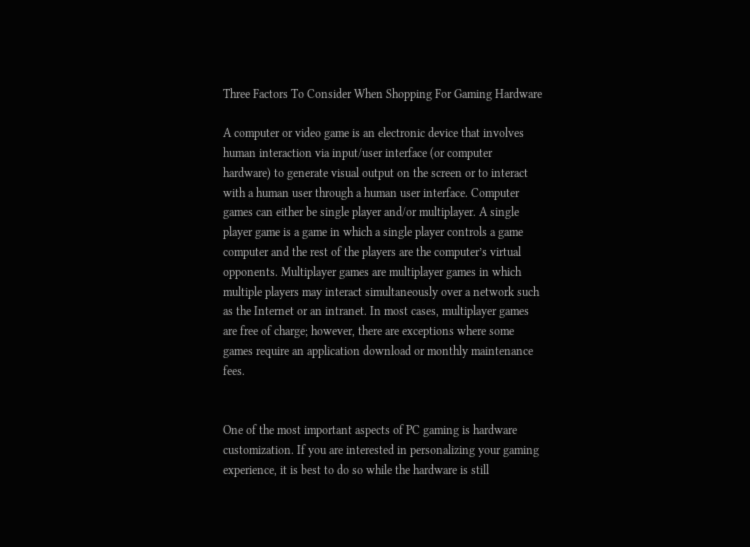Three Factors To Consider When Shopping For Gaming Hardware

A computer or video game is an electronic device that involves human interaction via input/user interface (or computer hardware) to generate visual output on the screen or to interact with a human user through a human user interface. Computer games can either be single player and/or multiplayer. A single player game is a game in which a single player controls a game computer and the rest of the players are the computer’s virtual opponents. Multiplayer games are multiplayer games in which multiple players may interact simultaneously over a network such as the Internet or an intranet. In most cases, multiplayer games are free of charge; however, there are exceptions where some games require an application download or monthly maintenance fees.


One of the most important aspects of PC gaming is hardware customization. If you are interested in personalizing your gaming experience, it is best to do so while the hardware is still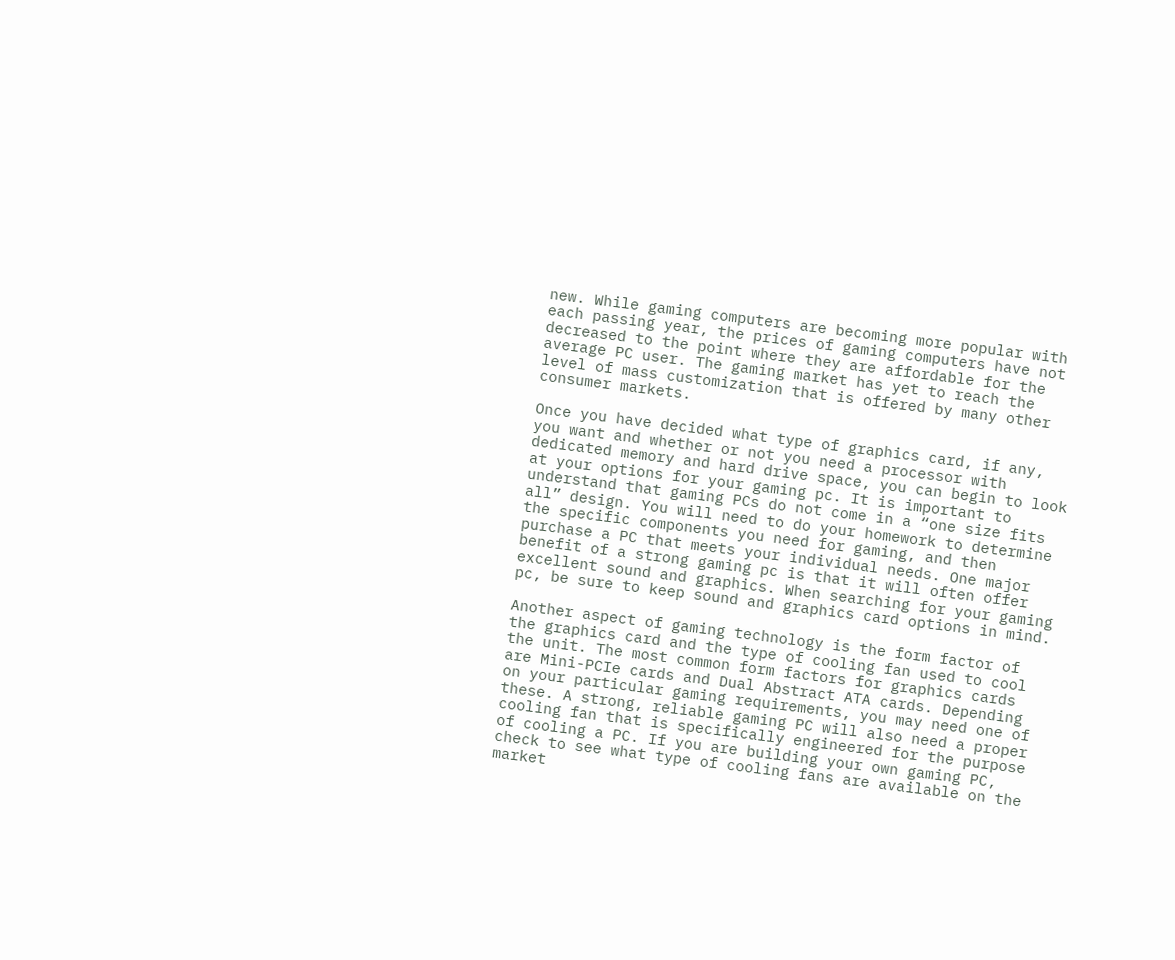new. While gaming computers are becoming more popular with each passing year, the prices of gaming computers have not decreased to the point where they are affordable for the average PC user. The gaming market has yet to reach the level of mass customization that is offered by many other consumer markets.

Once you have decided what type of graphics card, if any, you want and whether or not you need a processor with dedicated memory and hard drive space, you can begin to look at your options for your gaming pc. It is important to understand that gaming PCs do not come in a “one size fits all” design. You will need to do your homework to determine the specific components you need for gaming, and then purchase a PC that meets your individual needs. One major benefit of a strong gaming pc is that it will often offer excellent sound and graphics. When searching for your gaming pc, be sure to keep sound and graphics card options in mind.

Another aspect of gaming technology is the form factor of the graphics card and the type of cooling fan used to cool the unit. The most common form factors for graphics cards are Mini-PCIe cards and Dual Abstract ATA cards. Depending on your particular gaming requirements, you may need one of these. A strong, reliable gaming PC will also need a proper cooling fan that is specifically engineered for the purpose of cooling a PC. If you are building your own gaming PC, check to see what type of cooling fans are available on the market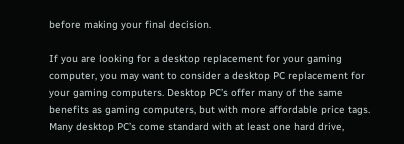before making your final decision.

If you are looking for a desktop replacement for your gaming computer, you may want to consider a desktop PC replacement for your gaming computers. Desktop PC’s offer many of the same benefits as gaming computers, but with more affordable price tags. Many desktop PC’s come standard with at least one hard drive,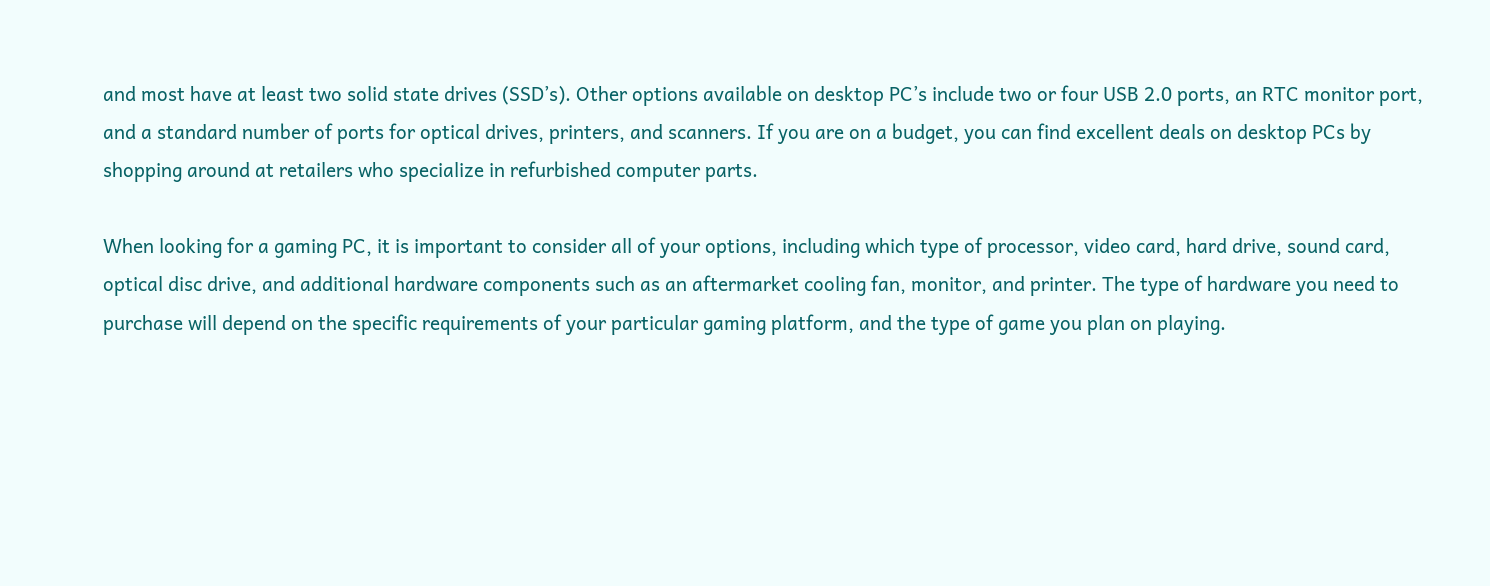and most have at least two solid state drives (SSD’s). Other options available on desktop PC’s include two or four USB 2.0 ports, an RTC monitor port, and a standard number of ports for optical drives, printers, and scanners. If you are on a budget, you can find excellent deals on desktop PCs by shopping around at retailers who specialize in refurbished computer parts.

When looking for a gaming PC, it is important to consider all of your options, including which type of processor, video card, hard drive, sound card, optical disc drive, and additional hardware components such as an aftermarket cooling fan, monitor, and printer. The type of hardware you need to purchase will depend on the specific requirements of your particular gaming platform, and the type of game you plan on playing.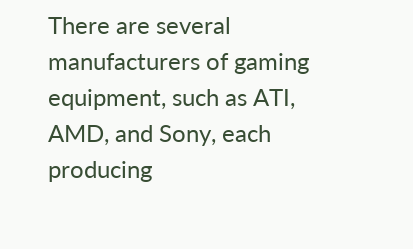There are several manufacturers of gaming equipment, such as ATI, AMD, and Sony, each producing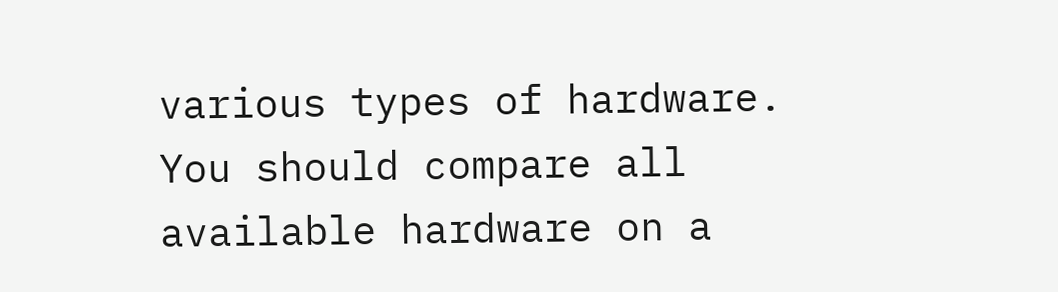various types of hardware. You should compare all available hardware on a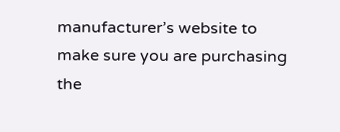manufacturer’s website to make sure you are purchasing the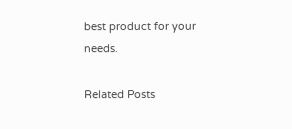best product for your needs.

Related Posts